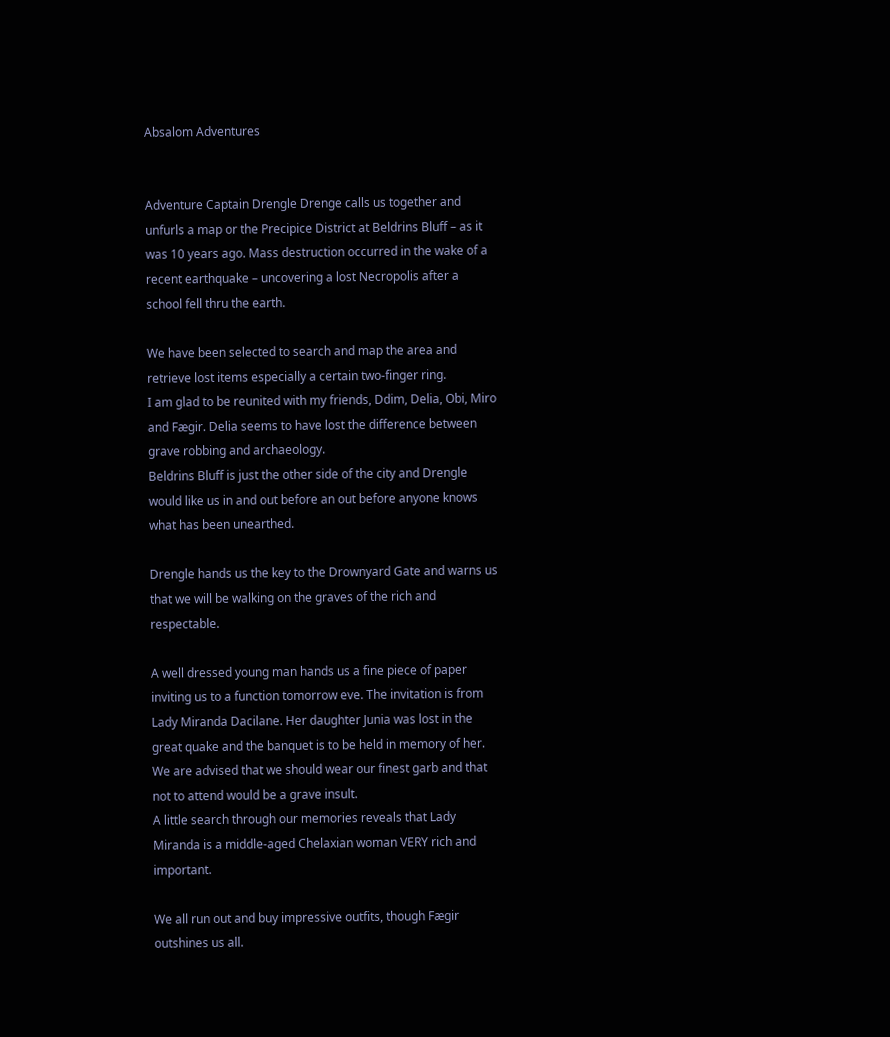Absalom Adventures


Adventure Captain Drengle Drenge calls us together and unfurls a map or the Precipice District at Beldrins Bluff – as it was 10 years ago. Mass destruction occurred in the wake of a recent earthquake – uncovering a lost Necropolis after a school fell thru the earth.

We have been selected to search and map the area and retrieve lost items especially a certain two-finger ring.
I am glad to be reunited with my friends, Ddim, Delia, Obi, Miro and Fægir. Delia seems to have lost the difference between grave robbing and archaeology.
Beldrins Bluff is just the other side of the city and Drengle would like us in and out before an out before anyone knows what has been unearthed.

Drengle hands us the key to the Drownyard Gate and warns us that we will be walking on the graves of the rich and respectable.

A well dressed young man hands us a fine piece of paper inviting us to a function tomorrow eve. The invitation is from Lady Miranda Dacilane. Her daughter Junia was lost in the great quake and the banquet is to be held in memory of her. We are advised that we should wear our finest garb and that not to attend would be a grave insult.
A little search through our memories reveals that Lady Miranda is a middle-aged Chelaxian woman VERY rich and important.

We all run out and buy impressive outfits, though Fægir outshines us all.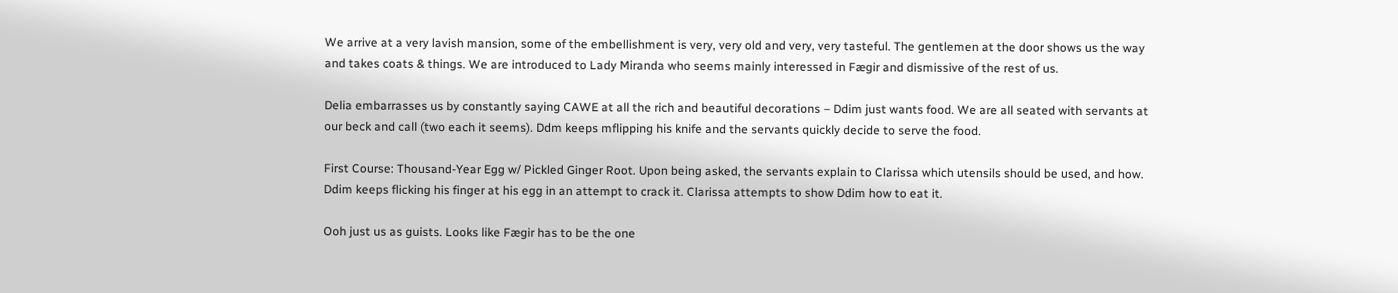We arrive at a very lavish mansion, some of the embellishment is very, very old and very, very tasteful. The gentlemen at the door shows us the way and takes coats & things. We are introduced to Lady Miranda who seems mainly interessed in Fægir and dismissive of the rest of us.

Delia embarrasses us by constantly saying CAWE at all the rich and beautiful decorations – Ddim just wants food. We are all seated with servants at our beck and call (two each it seems). Ddm keeps mflipping his knife and the servants quickly decide to serve the food.

First Course: Thousand-Year Egg w/ Pickled Ginger Root. Upon being asked, the servants explain to Clarissa which utensils should be used, and how. Ddim keeps flicking his finger at his egg in an attempt to crack it. Clarissa attempts to show Ddim how to eat it.

Ooh just us as guists. Looks like Fægir has to be the one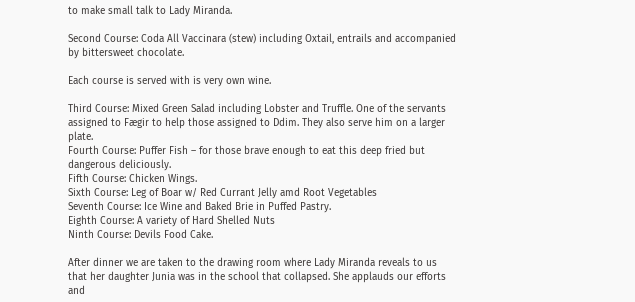to make small talk to Lady Miranda.

Second Course: Coda All Vaccinara (stew) including Oxtail, entrails and accompanied by bittersweet chocolate.

Each course is served with is very own wine.

Third Course: Mixed Green Salad including Lobster and Truffle. One of the servants assigned to Fægir to help those assigned to Ddim. They also serve him on a larger plate.
Fourth Course: Puffer Fish – for those brave enough to eat this deep fried but dangerous deliciously.
Fifth Course: Chicken Wings.
Sixth Course: Leg of Boar w/ Red Currant Jelly amd Root Vegetables
Seventh Course: Ice Wine and Baked Brie in Puffed Pastry.
Eighth Course: A variety of Hard Shelled Nuts
Ninth Course: Devils Food Cake.

After dinner we are taken to the drawing room where Lady Miranda reveals to us that her daughter Junia was in the school that collapsed. She applauds our efforts and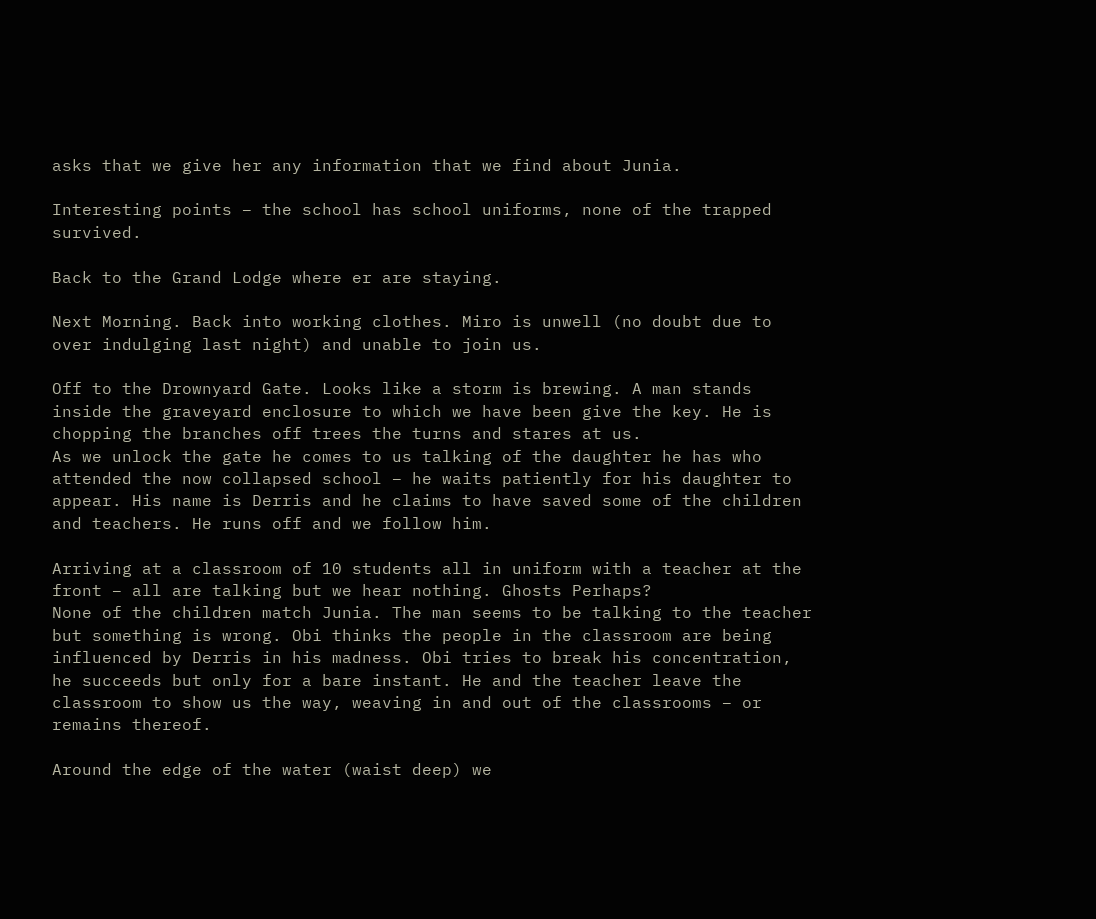asks that we give her any information that we find about Junia.

Interesting points – the school has school uniforms, none of the trapped survived.

Back to the Grand Lodge where er are staying.

Next Morning. Back into working clothes. Miro is unwell (no doubt due to over indulging last night) and unable to join us.

Off to the Drownyard Gate. Looks like a storm is brewing. A man stands inside the graveyard enclosure to which we have been give the key. He is chopping the branches off trees the turns and stares at us.
As we unlock the gate he comes to us talking of the daughter he has who attended the now collapsed school – he waits patiently for his daughter to appear. His name is Derris and he claims to have saved some of the children and teachers. He runs off and we follow him.

Arriving at a classroom of 10 students all in uniform with a teacher at the front – all are talking but we hear nothing. Ghosts Perhaps?
None of the children match Junia. The man seems to be talking to the teacher but something is wrong. Obi thinks the people in the classroom are being influenced by Derris in his madness. Obi tries to break his concentration, he succeeds but only for a bare instant. He and the teacher leave the classroom to show us the way, weaving in and out of the classrooms – or remains thereof.

Around the edge of the water (waist deep) we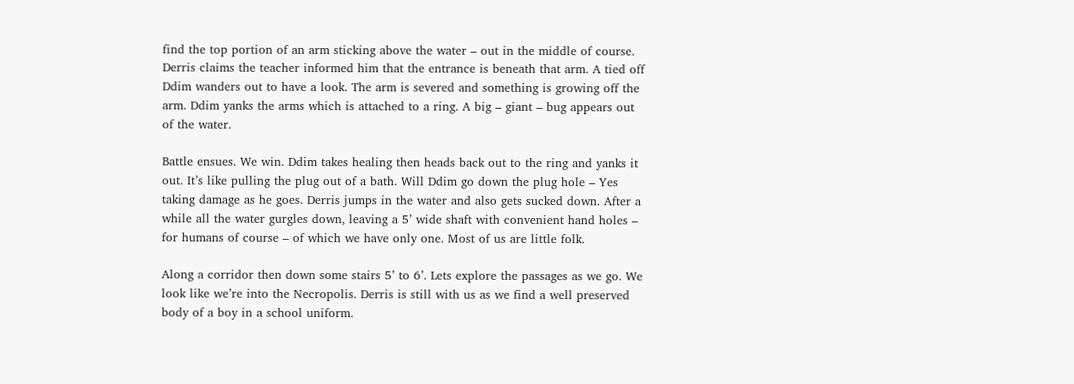find the top portion of an arm sticking above the water – out in the middle of course. Derris claims the teacher informed him that the entrance is beneath that arm. A tied off Ddim wanders out to have a look. The arm is severed and something is growing off the arm. Ddim yanks the arms which is attached to a ring. A big – giant – bug appears out of the water.

Battle ensues. We win. Ddim takes healing then heads back out to the ring and yanks it out. It’s like pulling the plug out of a bath. Will Ddim go down the plug hole – Yes taking damage as he goes. Derris jumps in the water and also gets sucked down. After a while all the water gurgles down, leaving a 5’ wide shaft with convenient hand holes – for humans of course – of which we have only one. Most of us are little folk.

Along a corridor then down some stairs 5’ to 6’. Lets explore the passages as we go. We look like we’re into the Necropolis. Derris is still with us as we find a well preserved body of a boy in a school uniform.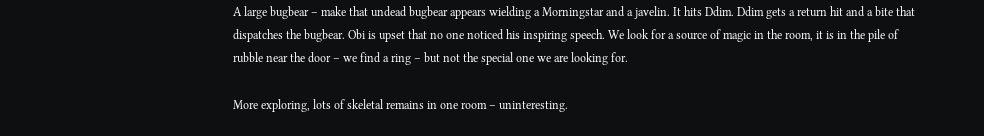A large bugbear – make that undead bugbear appears wielding a Morningstar and a javelin. It hits Ddim. Ddim gets a return hit and a bite that dispatches the bugbear. Obi is upset that no one noticed his inspiring speech. We look for a source of magic in the room, it is in the pile of rubble near the door – we find a ring – but not the special one we are looking for.

More exploring, lots of skeletal remains in one room – uninteresting.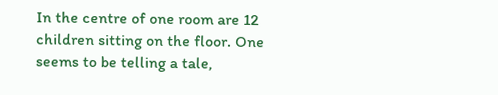In the centre of one room are 12 children sitting on the floor. One seems to be telling a tale,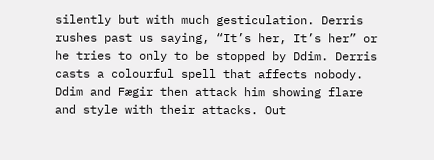silently but with much gesticulation. Derris rushes past us saying, “It’s her, It’s her” or he tries to only to be stopped by Ddim. Derris casts a colourful spell that affects nobody. Ddim and Fægir then attack him showing flare and style with their attacks. Out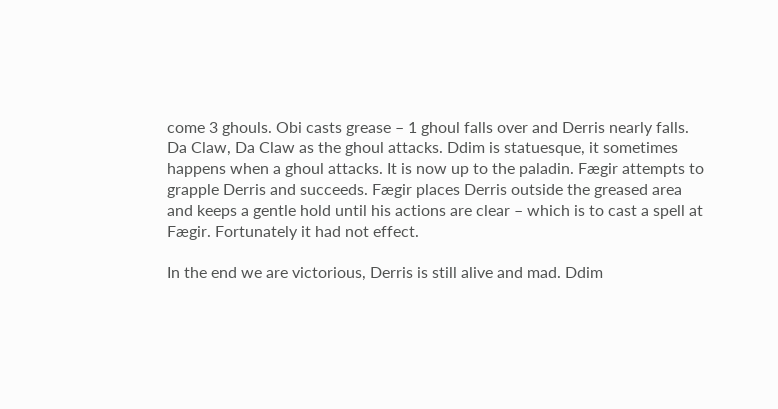come 3 ghouls. Obi casts grease – 1 ghoul falls over and Derris nearly falls.
Da Claw, Da Claw as the ghoul attacks. Ddim is statuesque, it sometimes happens when a ghoul attacks. It is now up to the paladin. Fægir attempts to grapple Derris and succeeds. Fægir places Derris outside the greased area and keeps a gentle hold until his actions are clear – which is to cast a spell at Fægir. Fortunately it had not effect.

In the end we are victorious, Derris is still alive and mad. Ddim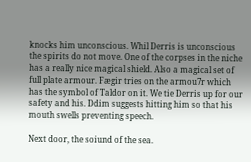knocks him unconscious. Whil Derris is unconscious the spirits do not move. One of the corpses in the niche has a really nice magical shield. Also a magical set of full plate armour. Fægir tries on the armou7r which has the symbol of Taldor on it. We tie Derris up for our safety and his. Ddim suggests hitting him so that his mouth swells preventing speech.

Next door, the soiund of the sea.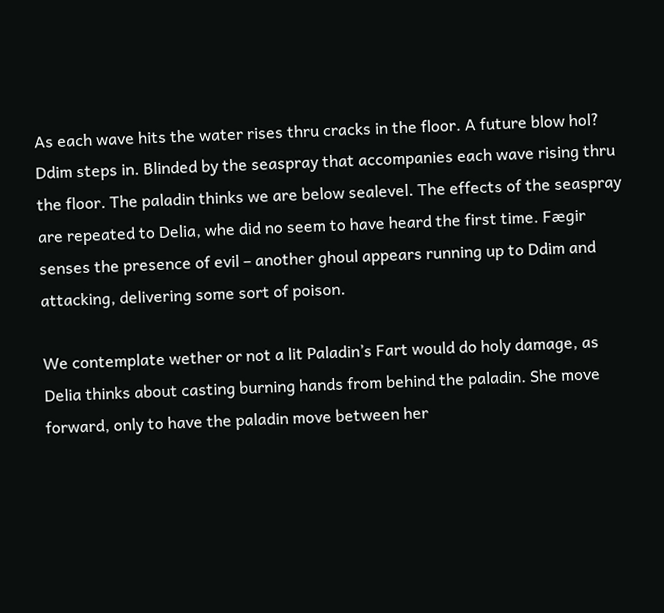As each wave hits the water rises thru cracks in the floor. A future blow hol? Ddim steps in. Blinded by the seaspray that accompanies each wave rising thru the floor. The paladin thinks we are below sealevel. The effects of the seaspray are repeated to Delia, whe did no seem to have heard the first time. Fægir senses the presence of evil – another ghoul appears running up to Ddim and attacking, delivering some sort of poison.

We contemplate wether or not a lit Paladin’s Fart would do holy damage, as Delia thinks about casting burning hands from behind the paladin. She move forward, only to have the paladin move between her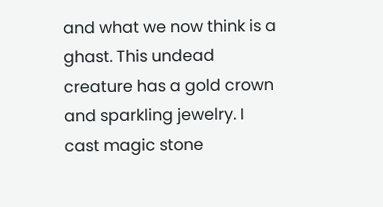and what we now think is a ghast. This undead creature has a gold crown and sparkling jewelry. I cast magic stone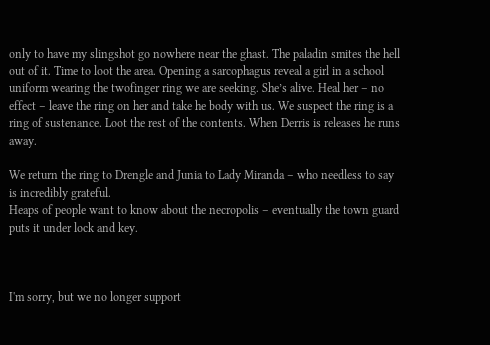only to have my slingshot go nowhere near the ghast. The paladin smites the hell out of it. Time to loot the area. Opening a sarcophagus reveal a girl in a school uniform wearing the twofinger ring we are seeking. She’s alive. Heal her – no effect – leave the ring on her and take he body with us. We suspect the ring is a ring of sustenance. Loot the rest of the contents. When Derris is releases he runs away.

We return the ring to Drengle and Junia to Lady Miranda – who needless to say is incredibly grateful.
Heaps of people want to know about the necropolis – eventually the town guard puts it under lock and key.



I'm sorry, but we no longer support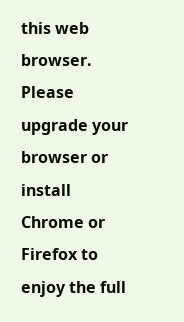this web browser. Please upgrade your browser or install Chrome or Firefox to enjoy the full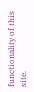functionality of this site.